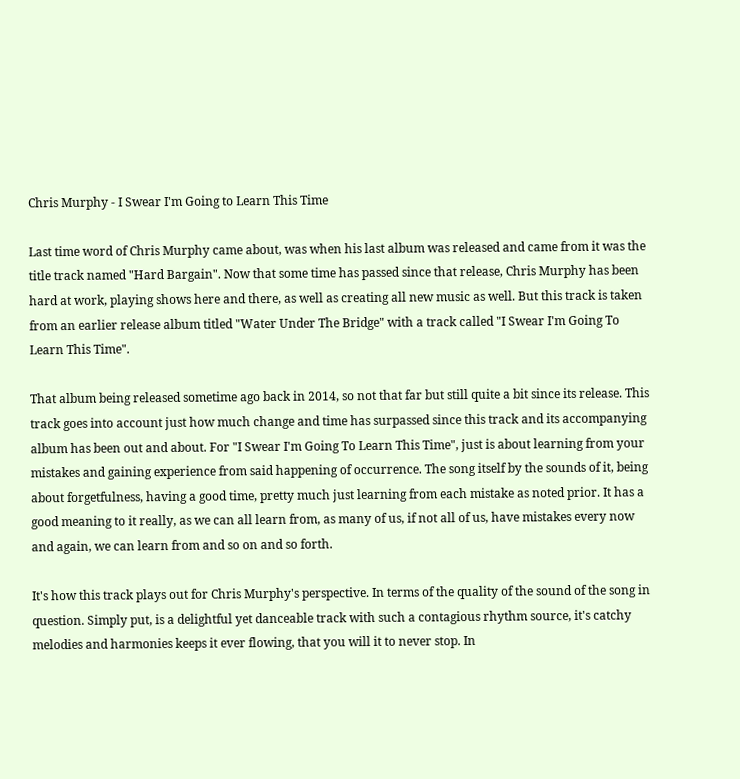Chris Murphy - I Swear I'm Going to Learn This Time

Last time word of Chris Murphy came about, was when his last album was released and came from it was the title track named "Hard Bargain". Now that some time has passed since that release, Chris Murphy has been hard at work, playing shows here and there, as well as creating all new music as well. But this track is taken from an earlier release album titled "Water Under The Bridge" with a track called "I Swear I'm Going To Learn This Time".

That album being released sometime ago back in 2014, so not that far but still quite a bit since its release. This track goes into account just how much change and time has surpassed since this track and its accompanying album has been out and about. For "I Swear I'm Going To Learn This Time", just is about learning from your mistakes and gaining experience from said happening of occurrence. The song itself by the sounds of it, being about forgetfulness, having a good time, pretty much just learning from each mistake as noted prior. It has a good meaning to it really, as we can all learn from, as many of us, if not all of us, have mistakes every now and again, we can learn from and so on and so forth.

It's how this track plays out for Chris Murphy's perspective. In terms of the quality of the sound of the song in question. Simply put, is a delightful yet danceable track with such a contagious rhythm source, it's catchy melodies and harmonies keeps it ever flowing, that you will it to never stop. In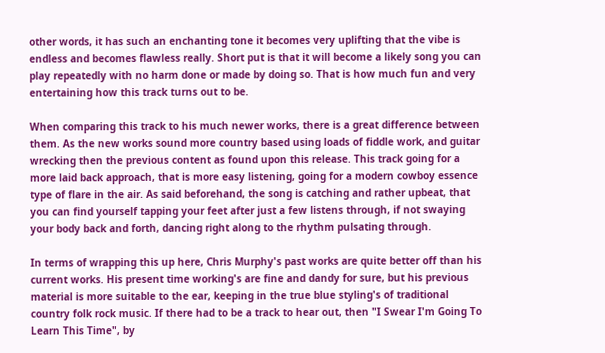other words, it has such an enchanting tone it becomes very uplifting that the vibe is endless and becomes flawless really. Short put is that it will become a likely song you can play repeatedly with no harm done or made by doing so. That is how much fun and very entertaining how this track turns out to be.

When comparing this track to his much newer works, there is a great difference between them. As the new works sound more country based using loads of fiddle work, and guitar wrecking then the previous content as found upon this release. This track going for a more laid back approach, that is more easy listening, going for a modern cowboy essence type of flare in the air. As said beforehand, the song is catching and rather upbeat, that you can find yourself tapping your feet after just a few listens through, if not swaying your body back and forth, dancing right along to the rhythm pulsating through.

In terms of wrapping this up here, Chris Murphy's past works are quite better off than his current works. His present time working's are fine and dandy for sure, but his previous material is more suitable to the ear, keeping in the true blue styling's of traditional country folk rock music. If there had to be a track to hear out, then "I Swear I'm Going To Learn This Time", by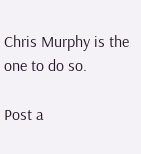Chris Murphy is the one to do so.

Post a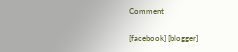Comment

[facebook] [blogger]